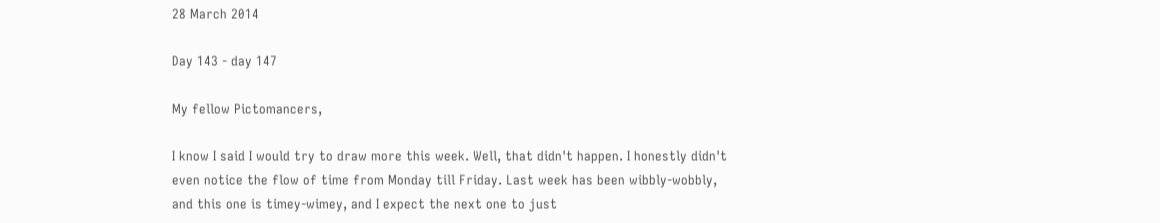28 March 2014

Day 143 - day 147

My fellow Pictomancers,

I know I said I would try to draw more this week. Well, that didn't happen. I honestly didn't even notice the flow of time from Monday till Friday. Last week has been wibbly-wobbly, and this one is timey-wimey, and I expect the next one to just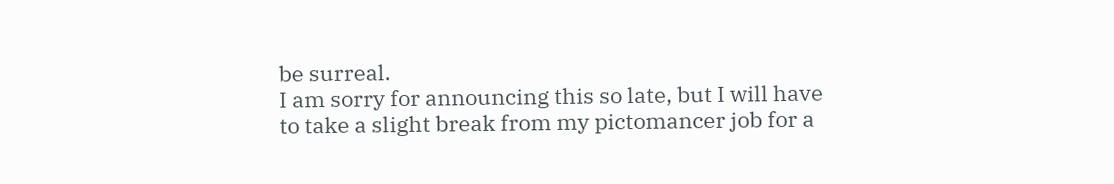be surreal.
I am sorry for announcing this so late, but I will have to take a slight break from my pictomancer job for a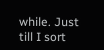while. Just till I sort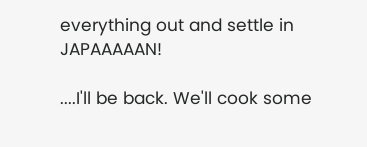everything out and settle in JAPAAAAAN!

....I'll be back. We'll cook some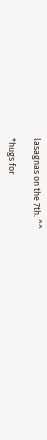lasagnas on the 7th. ^^

*hugs for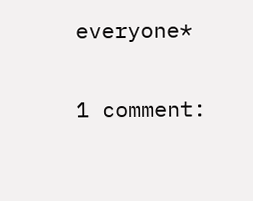everyone*

1 comment: